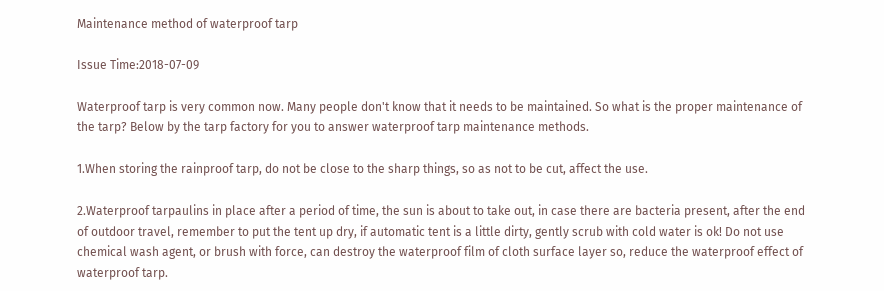Maintenance method of waterproof tarp

Issue Time:2018-07-09

Waterproof tarp is very common now. Many people don't know that it needs to be maintained. So what is the proper maintenance of the tarp? Below by the tarp factory for you to answer waterproof tarp maintenance methods.

1.When storing the rainproof tarp, do not be close to the sharp things, so as not to be cut, affect the use.

2.Waterproof tarpaulins in place after a period of time, the sun is about to take out, in case there are bacteria present, after the end of outdoor travel, remember to put the tent up dry, if automatic tent is a little dirty, gently scrub with cold water is ok! Do not use chemical wash agent, or brush with force, can destroy the waterproof film of cloth surface layer so, reduce the waterproof effect of waterproof tarp.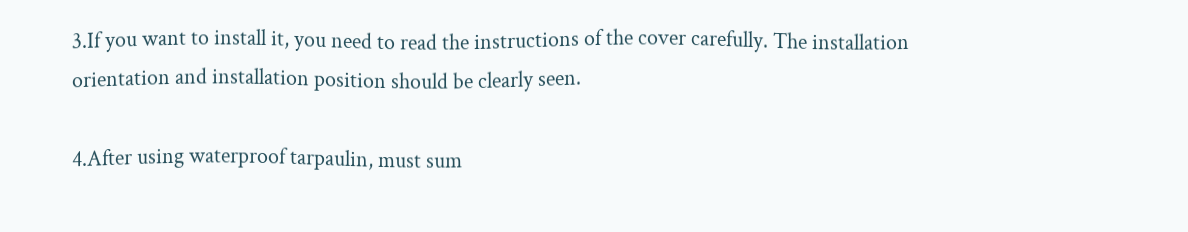3.If you want to install it, you need to read the instructions of the cover carefully. The installation orientation and installation position should be clearly seen.

4.After using waterproof tarpaulin, must sum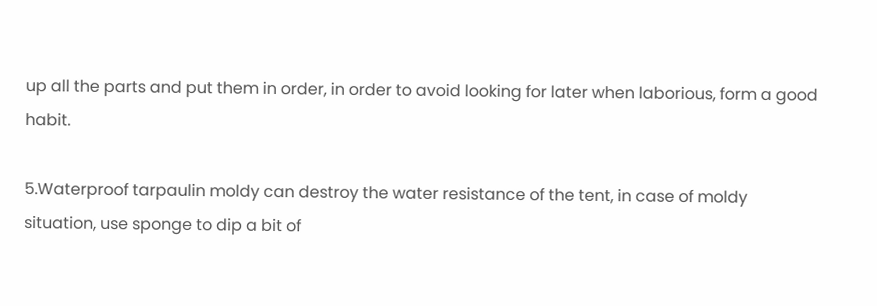up all the parts and put them in order, in order to avoid looking for later when laborious, form a good habit.

5.Waterproof tarpaulin moldy can destroy the water resistance of the tent, in case of moldy situation, use sponge to dip a bit of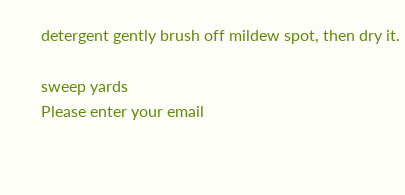detergent gently brush off mildew spot, then dry it.

sweep yards
Please enter your email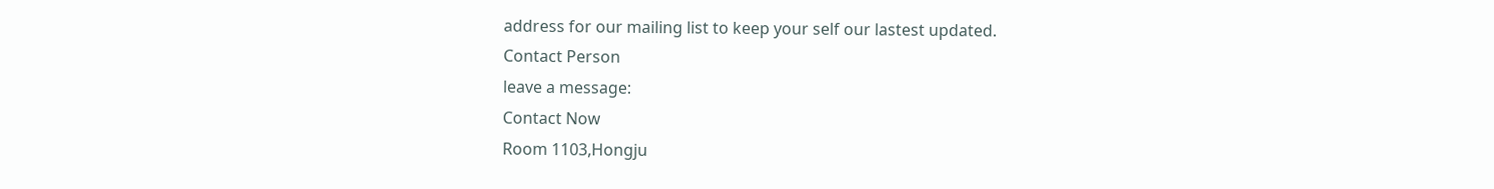address for our mailing list to keep your self our lastest updated.
Contact Person
leave a message:
Contact Now
Room 1103,Hongju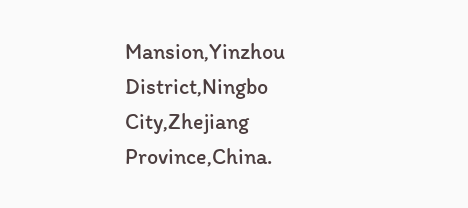Mansion,Yinzhou District,Ningbo City,Zhejiang Province,China.